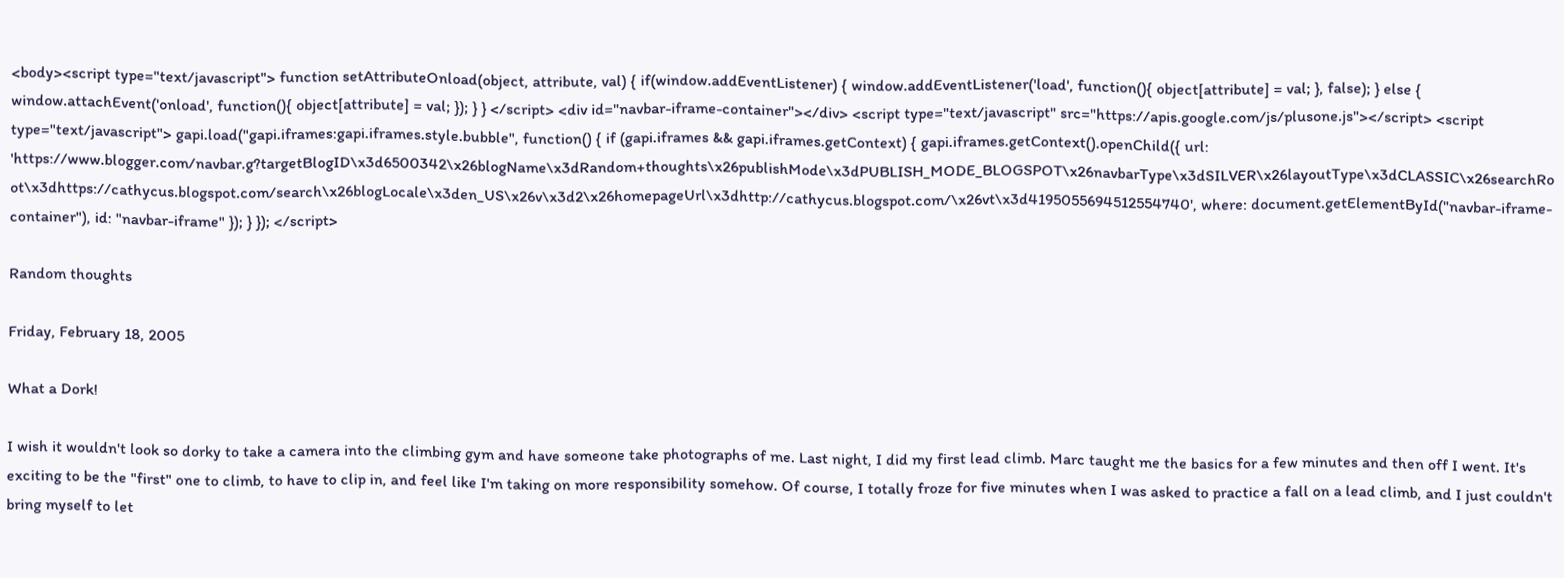<body><script type="text/javascript"> function setAttributeOnload(object, attribute, val) { if(window.addEventListener) { window.addEventListener('load', function(){ object[attribute] = val; }, false); } else { window.attachEvent('onload', function(){ object[attribute] = val; }); } } </script> <div id="navbar-iframe-container"></div> <script type="text/javascript" src="https://apis.google.com/js/plusone.js"></script> <script type="text/javascript"> gapi.load("gapi.iframes:gapi.iframes.style.bubble", function() { if (gapi.iframes && gapi.iframes.getContext) { gapi.iframes.getContext().openChild({ url: 'https://www.blogger.com/navbar.g?targetBlogID\x3d6500342\x26blogName\x3dRandom+thoughts\x26publishMode\x3dPUBLISH_MODE_BLOGSPOT\x26navbarType\x3dSILVER\x26layoutType\x3dCLASSIC\x26searchRoot\x3dhttps://cathycus.blogspot.com/search\x26blogLocale\x3den_US\x26v\x3d2\x26homepageUrl\x3dhttp://cathycus.blogspot.com/\x26vt\x3d4195055694512554740', where: document.getElementById("navbar-iframe-container"), id: "navbar-iframe" }); } }); </script>

Random thoughts

Friday, February 18, 2005

What a Dork!

I wish it wouldn't look so dorky to take a camera into the climbing gym and have someone take photographs of me. Last night, I did my first lead climb. Marc taught me the basics for a few minutes and then off I went. It's exciting to be the "first" one to climb, to have to clip in, and feel like I'm taking on more responsibility somehow. Of course, I totally froze for five minutes when I was asked to practice a fall on a lead climb, and I just couldn't bring myself to let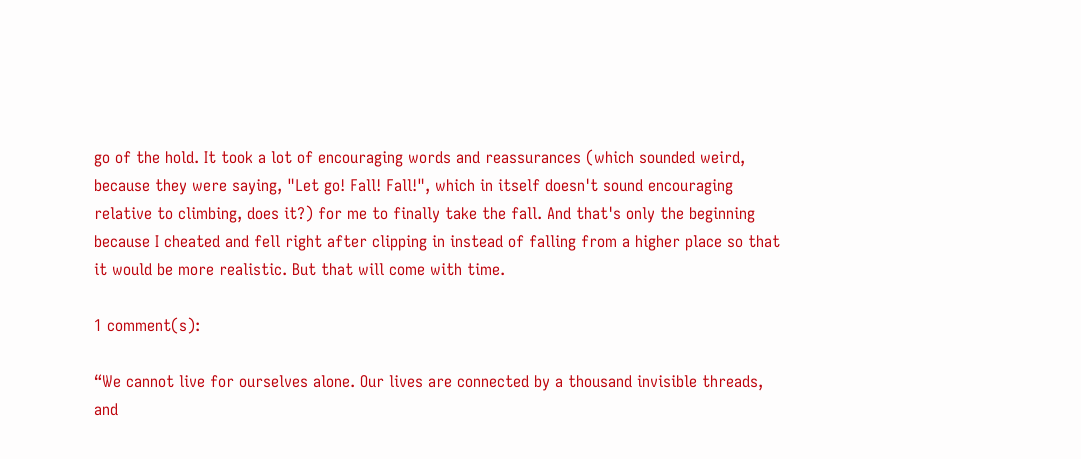go of the hold. It took a lot of encouraging words and reassurances (which sounded weird, because they were saying, "Let go! Fall! Fall!", which in itself doesn't sound encouraging relative to climbing, does it?) for me to finally take the fall. And that's only the beginning because I cheated and fell right after clipping in instead of falling from a higher place so that it would be more realistic. But that will come with time.

1 comment(s):

“We cannot live for ourselves alone. Our lives are connected by a thousand invisible threads, and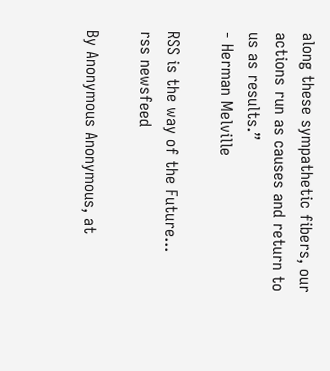along these sympathetic fibers, our actions run as causes and return to us as results.”
- Herman Melville

RSS is the way of the Future...
rss newsfeed

By Anonymous Anonymous, at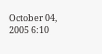October 04, 2005 6:10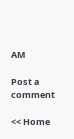AM

Post a comment

<< Home